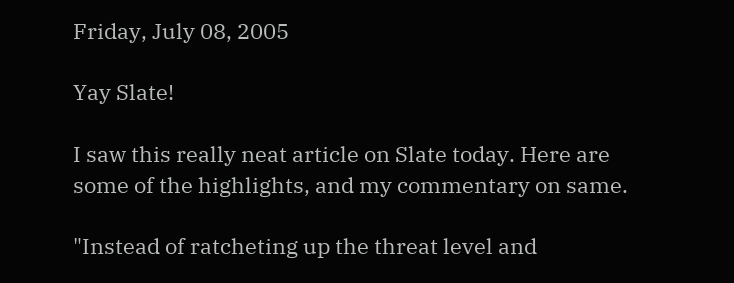Friday, July 08, 2005

Yay Slate!

I saw this really neat article on Slate today. Here are some of the highlights, and my commentary on same.

"Instead of ratcheting up the threat level and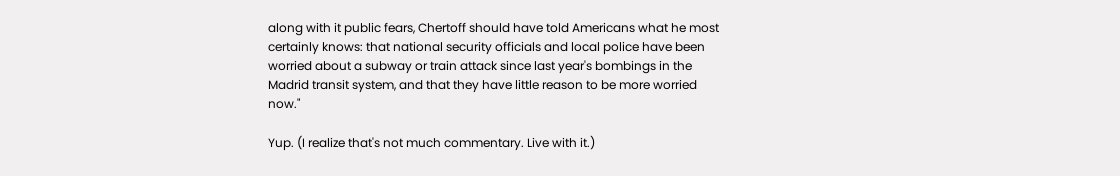along with it public fears, Chertoff should have told Americans what he most certainly knows: that national security officials and local police have been worried about a subway or train attack since last year's bombings in the Madrid transit system, and that they have little reason to be more worried now."

Yup. (I realize that's not much commentary. Live with it.)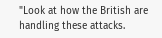"Look at how the British are handling these attacks.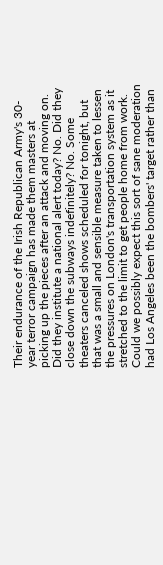Their endurance of the Irish Republican Army's 30-year terror campaign has made them masters at picking up the pieces after an attack and moving on. Did they institute a national alert today? No. Did they close down the subways indefinitely? No. Some theaters canceled shows scheduled for tonight, but that was a small and sensible measure taken to lessen the pressures on London's transportation system as it stretched to the limit to get people home from work. Could we possibly expect this sort of sane moderation had Los Angeles been the bombers' target rather than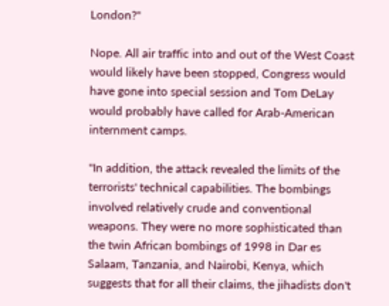London?"

Nope. All air traffic into and out of the West Coast would likely have been stopped, Congress would have gone into special session and Tom DeLay would probably have called for Arab-American internment camps.

"In addition, the attack revealed the limits of the terrorists' technical capabilities. The bombings involved relatively crude and conventional weapons. They were no more sophisticated than the twin African bombings of 1998 in Dar es Salaam, Tanzania, and Nairobi, Kenya, which suggests that for all their claims, the jihadists don't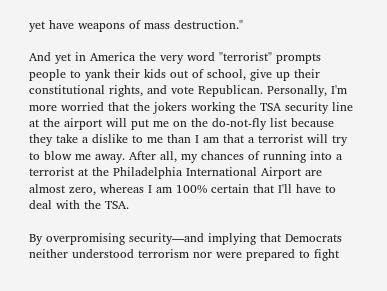yet have weapons of mass destruction."

And yet in America the very word "terrorist" prompts people to yank their kids out of school, give up their constitutional rights, and vote Republican. Personally, I'm more worried that the jokers working the TSA security line at the airport will put me on the do-not-fly list because they take a dislike to me than I am that a terrorist will try to blow me away. After all, my chances of running into a terrorist at the Philadelphia International Airport are almost zero, whereas I am 100% certain that I'll have to deal with the TSA.

By overpromising security—and implying that Democrats neither understood terrorism nor were prepared to fight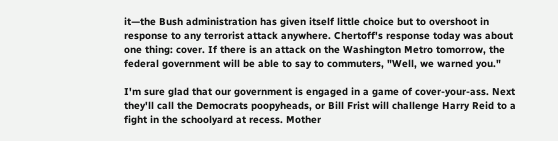it—the Bush administration has given itself little choice but to overshoot in response to any terrorist attack anywhere. Chertoff's response today was about one thing: cover. If there is an attack on the Washington Metro tomorrow, the federal government will be able to say to commuters, "Well, we warned you."

I'm sure glad that our government is engaged in a game of cover-your-ass. Next they'll call the Democrats poopyheads, or Bill Frist will challenge Harry Reid to a fight in the schoolyard at recess. Mother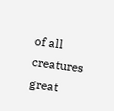of all creatures great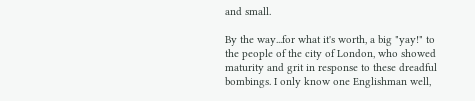and small.

By the way...for what it's worth, a big "yay!" to the people of the city of London, who showed maturity and grit in response to these dreadful bombings. I only know one Englishman well,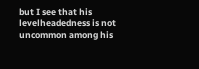but I see that his levelheadedness is not uncommon among his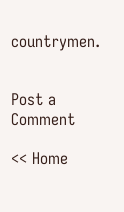countrymen.


Post a Comment

<< Home